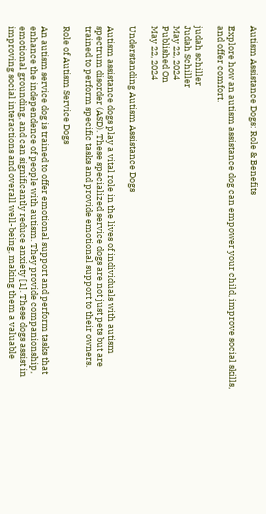Autism Assistance Dogs: Role & Benefits

Explore how an autism assistance dog can empower your child, improve social skills, and offer comfort.

judah schiller
Judah Schiller
May 22, 2024
Published On
May 22, 2024

Understanding Autism Assistance Dogs

Autism assistance dogs play a vital role in the lives of individuals with autism spectrum disorder (ASD). These specialized service dogs are not just pets but are trained to perform specific tasks and provide emotional support to their owners.

Role of Autism Service Dogs

An autism service dog is trained to offer emotional support and perform tasks that enhance the independence of people with autism. They provide companionship, emotional grounding, and can significantly reduce anxiety [1]. These dogs assist in improving social interactions and overall well-being, making them a valuable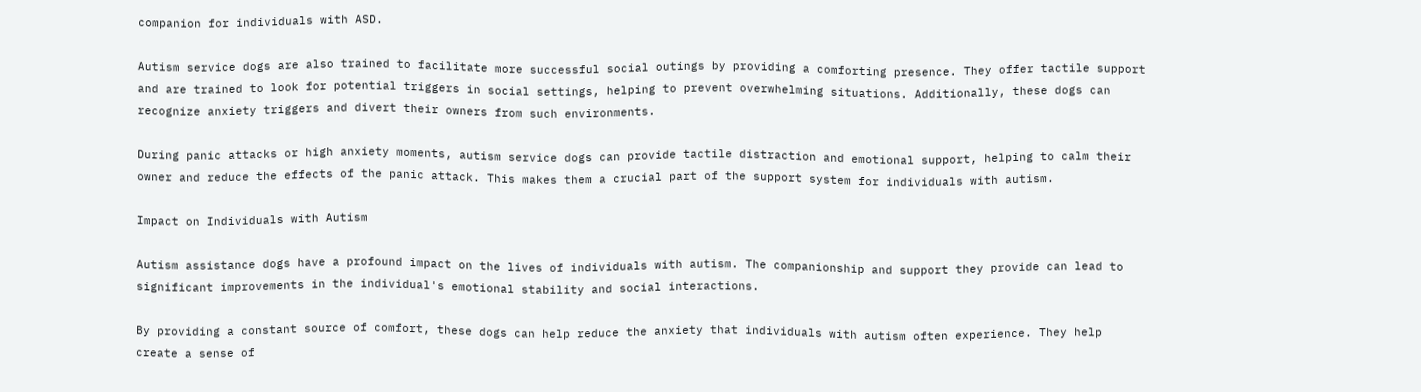companion for individuals with ASD.

Autism service dogs are also trained to facilitate more successful social outings by providing a comforting presence. They offer tactile support and are trained to look for potential triggers in social settings, helping to prevent overwhelming situations. Additionally, these dogs can recognize anxiety triggers and divert their owners from such environments.

During panic attacks or high anxiety moments, autism service dogs can provide tactile distraction and emotional support, helping to calm their owner and reduce the effects of the panic attack. This makes them a crucial part of the support system for individuals with autism.

Impact on Individuals with Autism

Autism assistance dogs have a profound impact on the lives of individuals with autism. The companionship and support they provide can lead to significant improvements in the individual's emotional stability and social interactions.

By providing a constant source of comfort, these dogs can help reduce the anxiety that individuals with autism often experience. They help create a sense of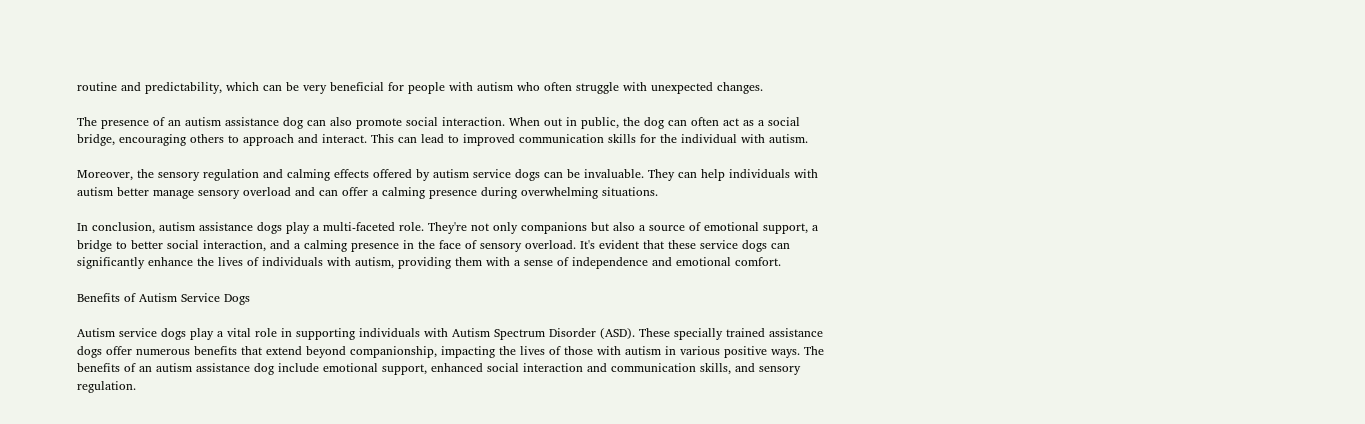routine and predictability, which can be very beneficial for people with autism who often struggle with unexpected changes.

The presence of an autism assistance dog can also promote social interaction. When out in public, the dog can often act as a social bridge, encouraging others to approach and interact. This can lead to improved communication skills for the individual with autism.

Moreover, the sensory regulation and calming effects offered by autism service dogs can be invaluable. They can help individuals with autism better manage sensory overload and can offer a calming presence during overwhelming situations.

In conclusion, autism assistance dogs play a multi-faceted role. They're not only companions but also a source of emotional support, a bridge to better social interaction, and a calming presence in the face of sensory overload. It's evident that these service dogs can significantly enhance the lives of individuals with autism, providing them with a sense of independence and emotional comfort.

Benefits of Autism Service Dogs

Autism service dogs play a vital role in supporting individuals with Autism Spectrum Disorder (ASD). These specially trained assistance dogs offer numerous benefits that extend beyond companionship, impacting the lives of those with autism in various positive ways. The benefits of an autism assistance dog include emotional support, enhanced social interaction and communication skills, and sensory regulation.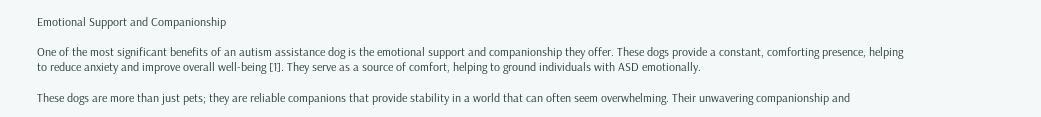Emotional Support and Companionship

One of the most significant benefits of an autism assistance dog is the emotional support and companionship they offer. These dogs provide a constant, comforting presence, helping to reduce anxiety and improve overall well-being [1]. They serve as a source of comfort, helping to ground individuals with ASD emotionally.

These dogs are more than just pets; they are reliable companions that provide stability in a world that can often seem overwhelming. Their unwavering companionship and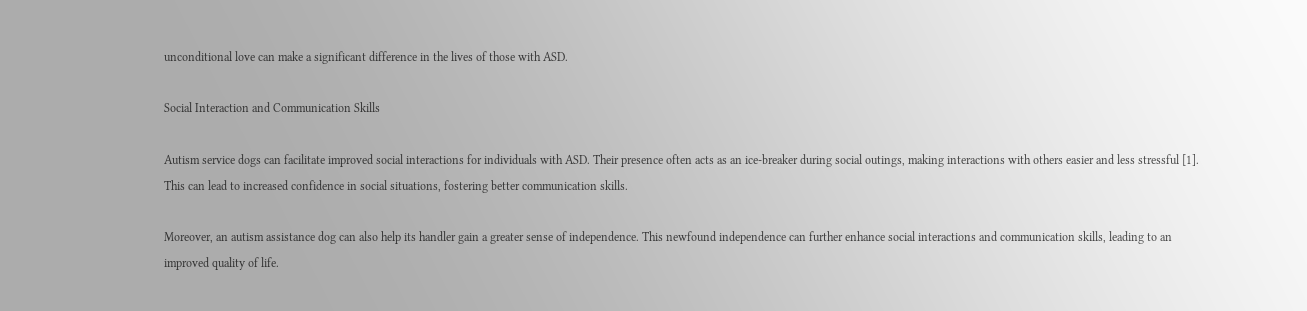unconditional love can make a significant difference in the lives of those with ASD.

Social Interaction and Communication Skills

Autism service dogs can facilitate improved social interactions for individuals with ASD. Their presence often acts as an ice-breaker during social outings, making interactions with others easier and less stressful [1]. This can lead to increased confidence in social situations, fostering better communication skills.

Moreover, an autism assistance dog can also help its handler gain a greater sense of independence. This newfound independence can further enhance social interactions and communication skills, leading to an improved quality of life.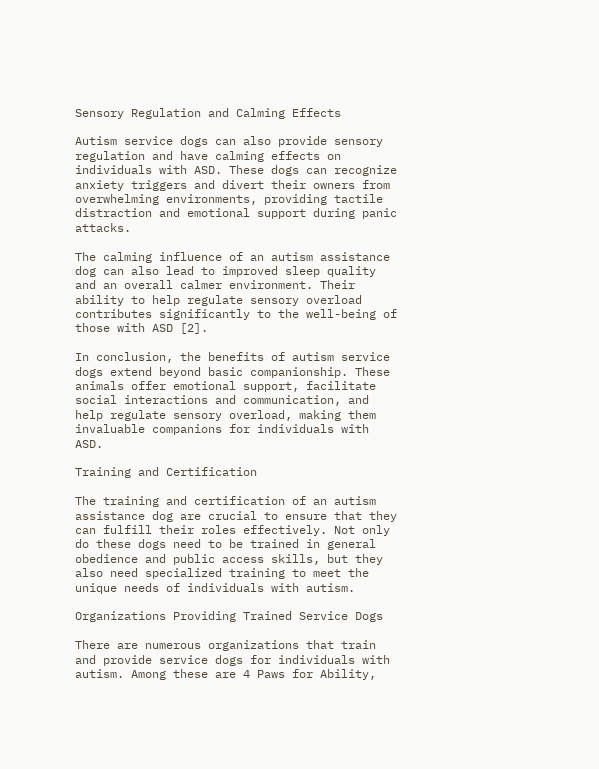Sensory Regulation and Calming Effects

Autism service dogs can also provide sensory regulation and have calming effects on individuals with ASD. These dogs can recognize anxiety triggers and divert their owners from overwhelming environments, providing tactile distraction and emotional support during panic attacks.

The calming influence of an autism assistance dog can also lead to improved sleep quality and an overall calmer environment. Their ability to help regulate sensory overload contributes significantly to the well-being of those with ASD [2].

In conclusion, the benefits of autism service dogs extend beyond basic companionship. These animals offer emotional support, facilitate social interactions and communication, and help regulate sensory overload, making them invaluable companions for individuals with ASD.

Training and Certification

The training and certification of an autism assistance dog are crucial to ensure that they can fulfill their roles effectively. Not only do these dogs need to be trained in general obedience and public access skills, but they also need specialized training to meet the unique needs of individuals with autism.

Organizations Providing Trained Service Dogs

There are numerous organizations that train and provide service dogs for individuals with autism. Among these are 4 Paws for Ability,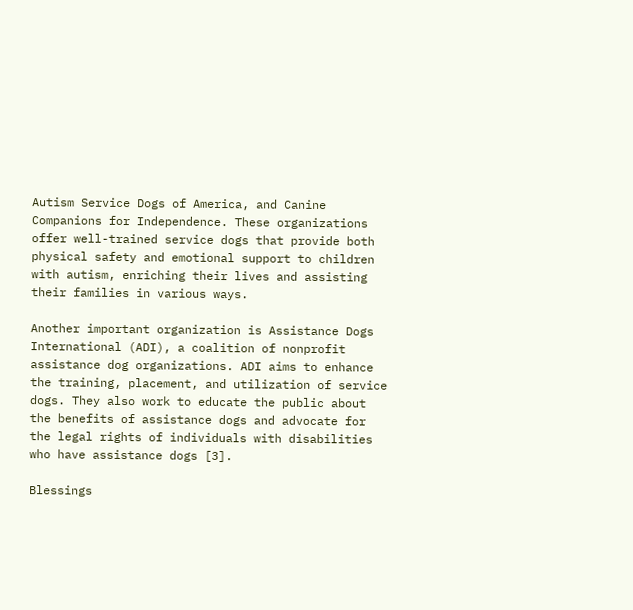Autism Service Dogs of America, and Canine Companions for Independence. These organizations offer well-trained service dogs that provide both physical safety and emotional support to children with autism, enriching their lives and assisting their families in various ways.

Another important organization is Assistance Dogs International (ADI), a coalition of nonprofit assistance dog organizations. ADI aims to enhance the training, placement, and utilization of service dogs. They also work to educate the public about the benefits of assistance dogs and advocate for the legal rights of individuals with disabilities who have assistance dogs [3].

Blessings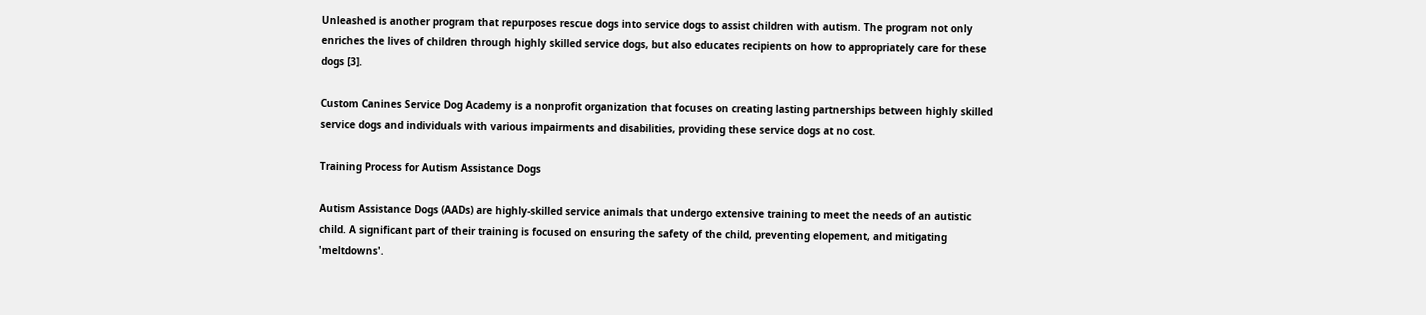Unleashed is another program that repurposes rescue dogs into service dogs to assist children with autism. The program not only enriches the lives of children through highly skilled service dogs, but also educates recipients on how to appropriately care for these dogs [3].

Custom Canines Service Dog Academy is a nonprofit organization that focuses on creating lasting partnerships between highly skilled service dogs and individuals with various impairments and disabilities, providing these service dogs at no cost.

Training Process for Autism Assistance Dogs

Autism Assistance Dogs (AADs) are highly-skilled service animals that undergo extensive training to meet the needs of an autistic child. A significant part of their training is focused on ensuring the safety of the child, preventing elopement, and mitigating 'meltdowns'.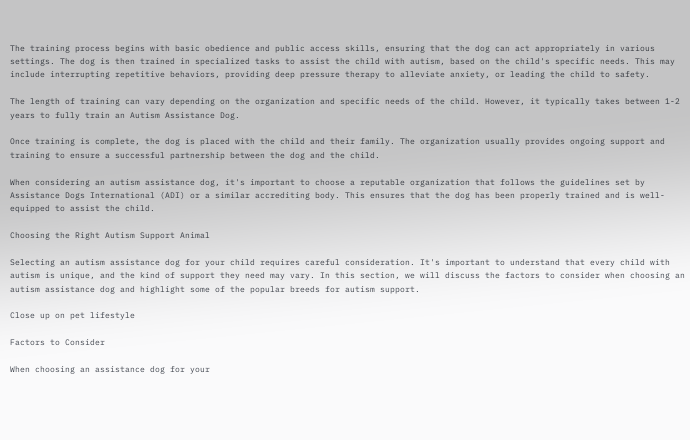The training process begins with basic obedience and public access skills, ensuring that the dog can act appropriately in various settings. The dog is then trained in specialized tasks to assist the child with autism, based on the child's specific needs. This may include interrupting repetitive behaviors, providing deep pressure therapy to alleviate anxiety, or leading the child to safety.

The length of training can vary depending on the organization and specific needs of the child. However, it typically takes between 1-2 years to fully train an Autism Assistance Dog.

Once training is complete, the dog is placed with the child and their family. The organization usually provides ongoing support and training to ensure a successful partnership between the dog and the child.

When considering an autism assistance dog, it's important to choose a reputable organization that follows the guidelines set by Assistance Dogs International (ADI) or a similar accrediting body. This ensures that the dog has been properly trained and is well-equipped to assist the child.

Choosing the Right Autism Support Animal

Selecting an autism assistance dog for your child requires careful consideration. It's important to understand that every child with autism is unique, and the kind of support they need may vary. In this section, we will discuss the factors to consider when choosing an autism assistance dog and highlight some of the popular breeds for autism support.

Close up on pet lifestyle

Factors to Consider

When choosing an assistance dog for your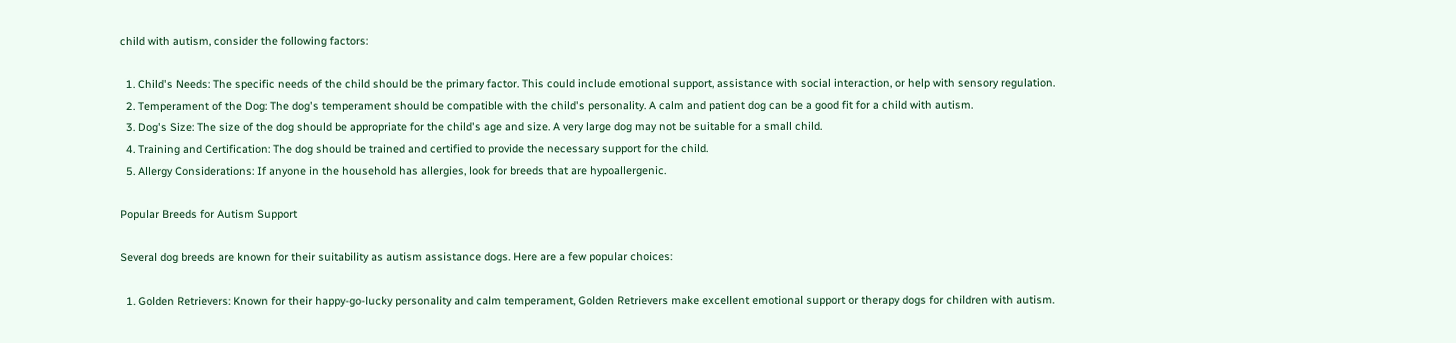child with autism, consider the following factors:

  1. Child's Needs: The specific needs of the child should be the primary factor. This could include emotional support, assistance with social interaction, or help with sensory regulation.
  2. Temperament of the Dog: The dog's temperament should be compatible with the child's personality. A calm and patient dog can be a good fit for a child with autism.
  3. Dog's Size: The size of the dog should be appropriate for the child's age and size. A very large dog may not be suitable for a small child.
  4. Training and Certification: The dog should be trained and certified to provide the necessary support for the child.
  5. Allergy Considerations: If anyone in the household has allergies, look for breeds that are hypoallergenic.

Popular Breeds for Autism Support

Several dog breeds are known for their suitability as autism assistance dogs. Here are a few popular choices:

  1. Golden Retrievers: Known for their happy-go-lucky personality and calm temperament, Golden Retrievers make excellent emotional support or therapy dogs for children with autism.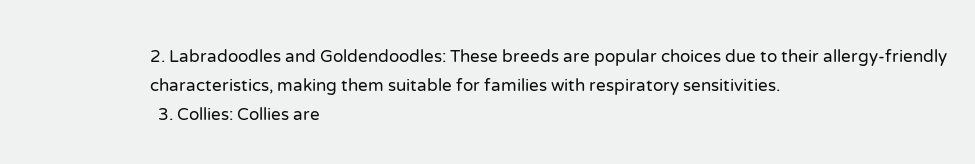2. Labradoodles and Goldendoodles: These breeds are popular choices due to their allergy-friendly characteristics, making them suitable for families with respiratory sensitivities.
  3. Collies: Collies are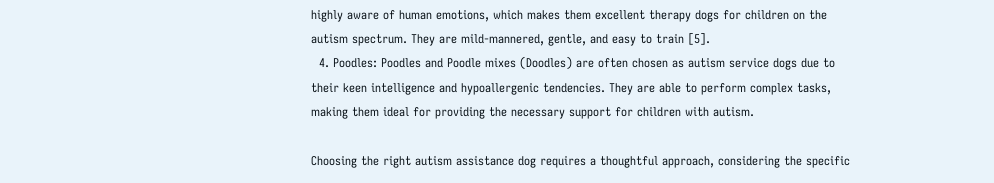highly aware of human emotions, which makes them excellent therapy dogs for children on the autism spectrum. They are mild-mannered, gentle, and easy to train [5].
  4. Poodles: Poodles and Poodle mixes (Doodles) are often chosen as autism service dogs due to their keen intelligence and hypoallergenic tendencies. They are able to perform complex tasks, making them ideal for providing the necessary support for children with autism.

Choosing the right autism assistance dog requires a thoughtful approach, considering the specific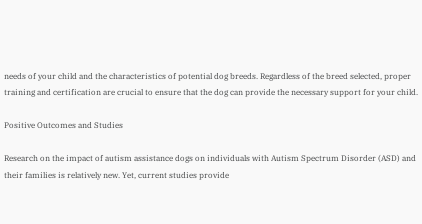needs of your child and the characteristics of potential dog breeds. Regardless of the breed selected, proper training and certification are crucial to ensure that the dog can provide the necessary support for your child.

Positive Outcomes and Studies

Research on the impact of autism assistance dogs on individuals with Autism Spectrum Disorder (ASD) and their families is relatively new. Yet, current studies provide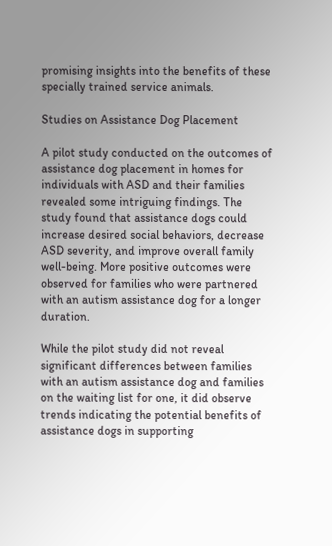promising insights into the benefits of these specially trained service animals.

Studies on Assistance Dog Placement

A pilot study conducted on the outcomes of assistance dog placement in homes for individuals with ASD and their families revealed some intriguing findings. The study found that assistance dogs could increase desired social behaviors, decrease ASD severity, and improve overall family well-being. More positive outcomes were observed for families who were partnered with an autism assistance dog for a longer duration.

While the pilot study did not reveal significant differences between families with an autism assistance dog and families on the waiting list for one, it did observe trends indicating the potential benefits of assistance dogs in supporting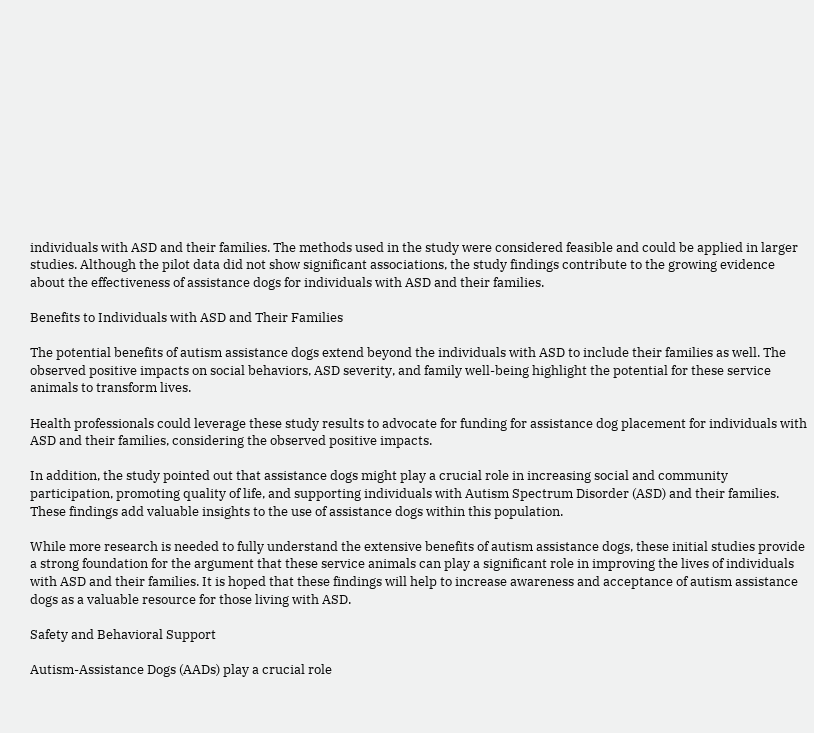individuals with ASD and their families. The methods used in the study were considered feasible and could be applied in larger studies. Although the pilot data did not show significant associations, the study findings contribute to the growing evidence about the effectiveness of assistance dogs for individuals with ASD and their families.

Benefits to Individuals with ASD and Their Families

The potential benefits of autism assistance dogs extend beyond the individuals with ASD to include their families as well. The observed positive impacts on social behaviors, ASD severity, and family well-being highlight the potential for these service animals to transform lives.

Health professionals could leverage these study results to advocate for funding for assistance dog placement for individuals with ASD and their families, considering the observed positive impacts.

In addition, the study pointed out that assistance dogs might play a crucial role in increasing social and community participation, promoting quality of life, and supporting individuals with Autism Spectrum Disorder (ASD) and their families. These findings add valuable insights to the use of assistance dogs within this population.

While more research is needed to fully understand the extensive benefits of autism assistance dogs, these initial studies provide a strong foundation for the argument that these service animals can play a significant role in improving the lives of individuals with ASD and their families. It is hoped that these findings will help to increase awareness and acceptance of autism assistance dogs as a valuable resource for those living with ASD.

Safety and Behavioral Support

Autism-Assistance Dogs (AADs) play a crucial role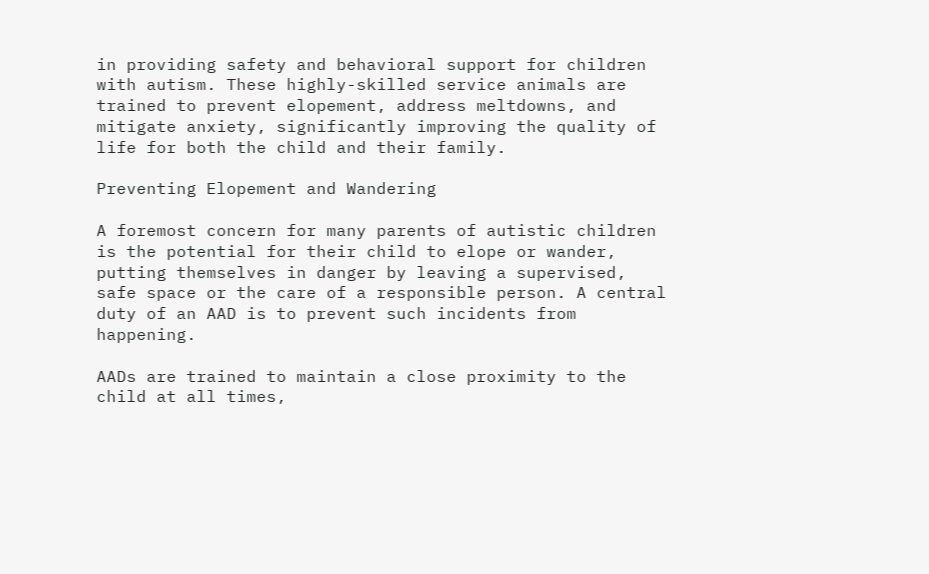in providing safety and behavioral support for children with autism. These highly-skilled service animals are trained to prevent elopement, address meltdowns, and mitigate anxiety, significantly improving the quality of life for both the child and their family.

Preventing Elopement and Wandering

A foremost concern for many parents of autistic children is the potential for their child to elope or wander, putting themselves in danger by leaving a supervised, safe space or the care of a responsible person. A central duty of an AAD is to prevent such incidents from happening.

AADs are trained to maintain a close proximity to the child at all times,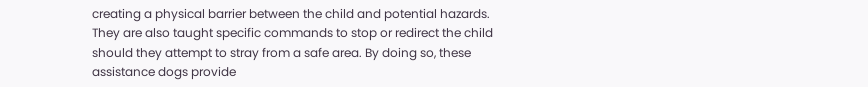creating a physical barrier between the child and potential hazards. They are also taught specific commands to stop or redirect the child should they attempt to stray from a safe area. By doing so, these assistance dogs provide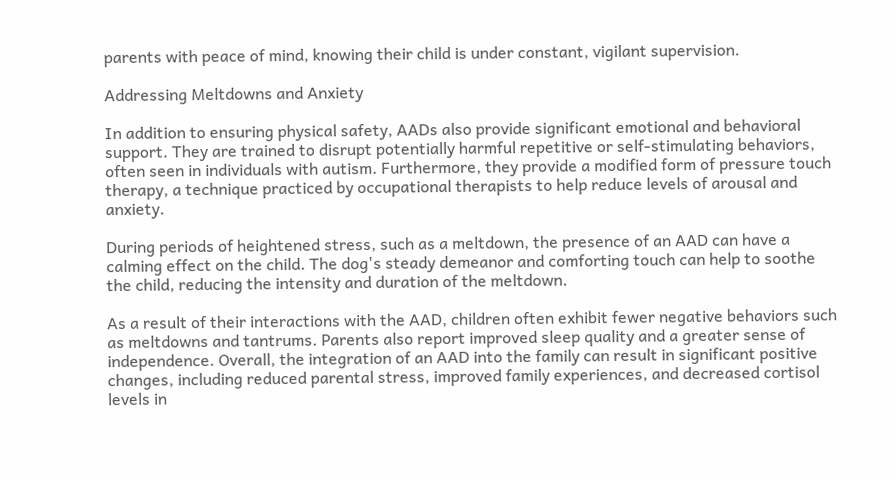parents with peace of mind, knowing their child is under constant, vigilant supervision.

Addressing Meltdowns and Anxiety

In addition to ensuring physical safety, AADs also provide significant emotional and behavioral support. They are trained to disrupt potentially harmful repetitive or self-stimulating behaviors, often seen in individuals with autism. Furthermore, they provide a modified form of pressure touch therapy, a technique practiced by occupational therapists to help reduce levels of arousal and anxiety.

During periods of heightened stress, such as a meltdown, the presence of an AAD can have a calming effect on the child. The dog's steady demeanor and comforting touch can help to soothe the child, reducing the intensity and duration of the meltdown.

As a result of their interactions with the AAD, children often exhibit fewer negative behaviors such as meltdowns and tantrums. Parents also report improved sleep quality and a greater sense of independence. Overall, the integration of an AAD into the family can result in significant positive changes, including reduced parental stress, improved family experiences, and decreased cortisol levels in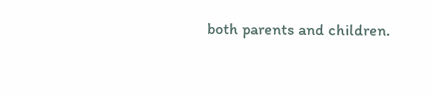both parents and children.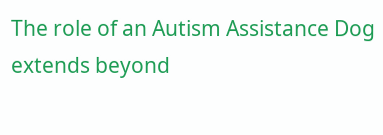The role of an Autism Assistance Dog extends beyond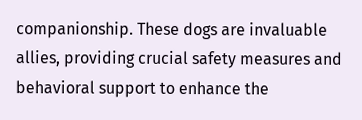companionship. These dogs are invaluable allies, providing crucial safety measures and behavioral support to enhance the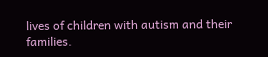lives of children with autism and their families.